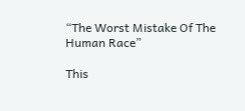“The Worst Mistake Of The Human Race”

This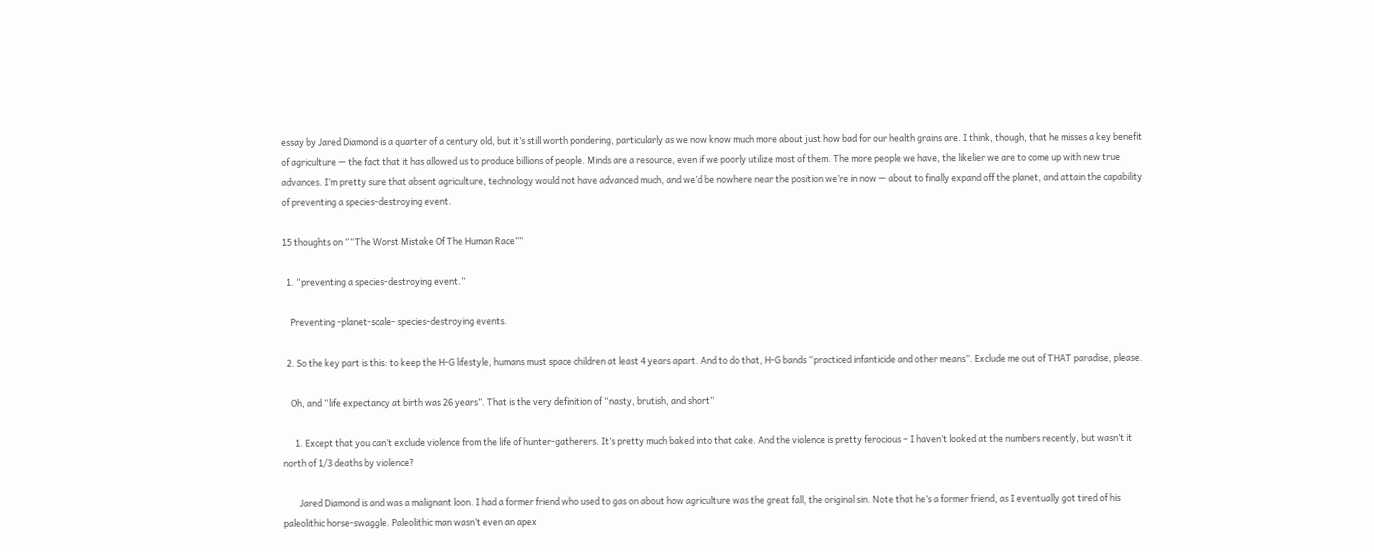essay by Jared Diamond is a quarter of a century old, but it’s still worth pondering, particularly as we now know much more about just how bad for our health grains are. I think, though, that he misses a key benefit of agriculture — the fact that it has allowed us to produce billions of people. Minds are a resource, even if we poorly utilize most of them. The more people we have, the likelier we are to come up with new true advances. I’m pretty sure that absent agriculture, technology would not have advanced much, and we’d be nowhere near the position we’re in now — about to finally expand off the planet, and attain the capability of preventing a species-destroying event.

15 thoughts on ““The Worst Mistake Of The Human Race””

  1. “preventing a species-destroying event.”

    Preventing -planet-scale- species-destroying events.

  2. So the key part is this: to keep the H-G lifestyle, humans must space children at least 4 years apart. And to do that, H-G bands “practiced infanticide and other means”. Exclude me out of THAT paradise, please.

    Oh, and “life expectancy at birth was 26 years”. That is the very definition of “nasty, brutish, and short”

      1. Except that you can’t exclude violence from the life of hunter-gatherers. It’s pretty much baked into that cake. And the violence is pretty ferocious – I haven’t looked at the numbers recently, but wasn’t it north of 1/3 deaths by violence?

        Jared Diamond is and was a malignant loon. I had a former friend who used to gas on about how agriculture was the great fall, the original sin. Note that he’s a former friend, as I eventually got tired of his paleolithic horse-swaggle. Paleolithic man wasn’t even an apex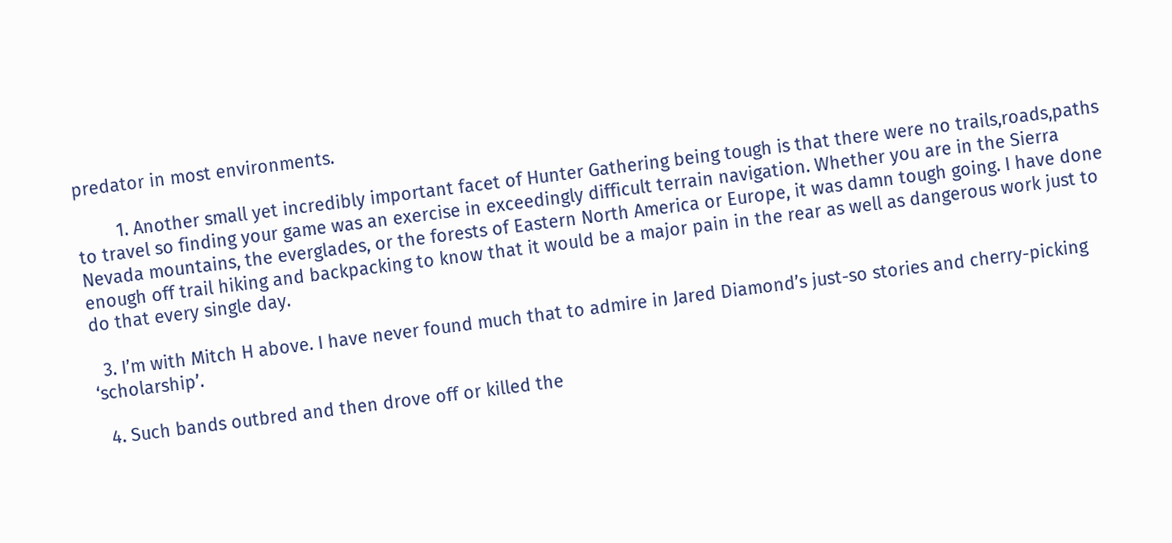predator in most environments.

        1. Another small yet incredibly important facet of Hunter Gathering being tough is that there were no trails,roads,paths to travel so finding your game was an exercise in exceedingly difficult terrain navigation. Whether you are in the Sierra Nevada mountains, the everglades, or the forests of Eastern North America or Europe, it was damn tough going. I have done enough off trail hiking and backpacking to know that it would be a major pain in the rear as well as dangerous work just to do that every single day.

  3. I’m with Mitch H above. I have never found much that to admire in Jared Diamond’s just-so stories and cherry-picking ‘scholarship’.

  4. Such bands outbred and then drove off or killed the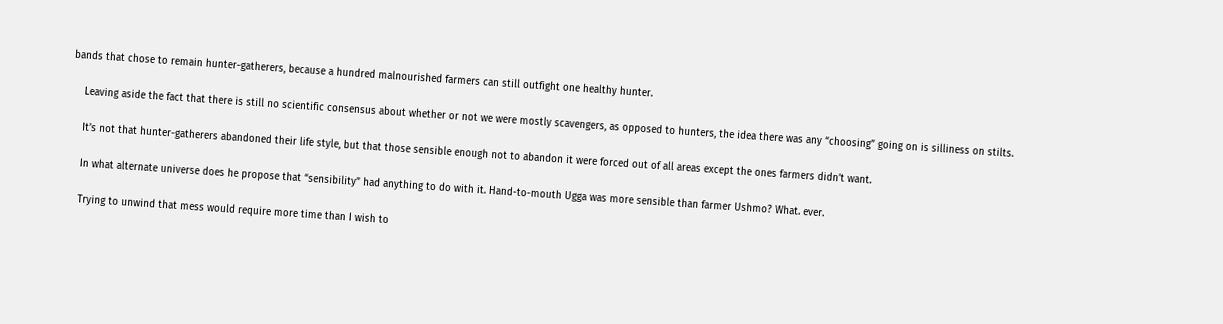bands that chose to remain hunter-gatherers, because a hundred malnourished farmers can still outfight one healthy hunter.

    Leaving aside the fact that there is still no scientific consensus about whether or not we were mostly scavengers, as opposed to hunters, the idea there was any “choosing” going on is silliness on stilts.

    It’s not that hunter-gatherers abandoned their life style, but that those sensible enough not to abandon it were forced out of all areas except the ones farmers didn’t want.

    In what alternate universe does he propose that “sensibility” had anything to do with it. Hand-to-mouth Ugga was more sensible than farmer Ushmo? What. ever.

    Trying to unwind that mess would require more time than I wish to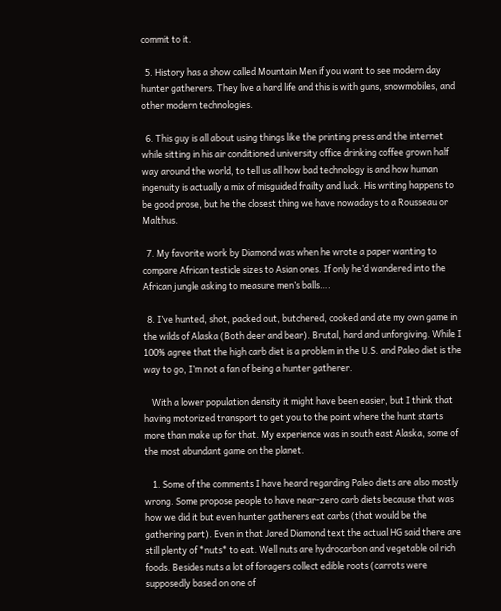commit to it.

  5. History has a show called Mountain Men if you want to see modern day hunter gatherers. They live a hard life and this is with guns, snowmobiles, and other modern technologies.

  6. This guy is all about using things like the printing press and the internet while sitting in his air conditioned university office drinking coffee grown half way around the world, to tell us all how bad technology is and how human ingenuity is actually a mix of misguided frailty and luck. His writing happens to be good prose, but he the closest thing we have nowadays to a Rousseau or Malthus.

  7. My favorite work by Diamond was when he wrote a paper wanting to compare African testicle sizes to Asian ones. If only he’d wandered into the African jungle asking to measure men’s balls….

  8. I’ve hunted, shot, packed out, butchered, cooked and ate my own game in the wilds of Alaska (Both deer and bear). Brutal, hard and unforgiving. While I 100% agree that the high carb diet is a problem in the U.S. and Paleo diet is the way to go, I’m not a fan of being a hunter gatherer.

    With a lower population density it might have been easier, but I think that having motorized transport to get you to the point where the hunt starts more than make up for that. My experience was in south east Alaska, some of the most abundant game on the planet.

    1. Some of the comments I have heard regarding Paleo diets are also mostly wrong. Some propose people to have near-zero carb diets because that was how we did it but even hunter gatherers eat carbs (that would be the gathering part). Even in that Jared Diamond text the actual HG said there are still plenty of *nuts* to eat. Well nuts are hydrocarbon and vegetable oil rich foods. Besides nuts a lot of foragers collect edible roots (carrots were supposedly based on one of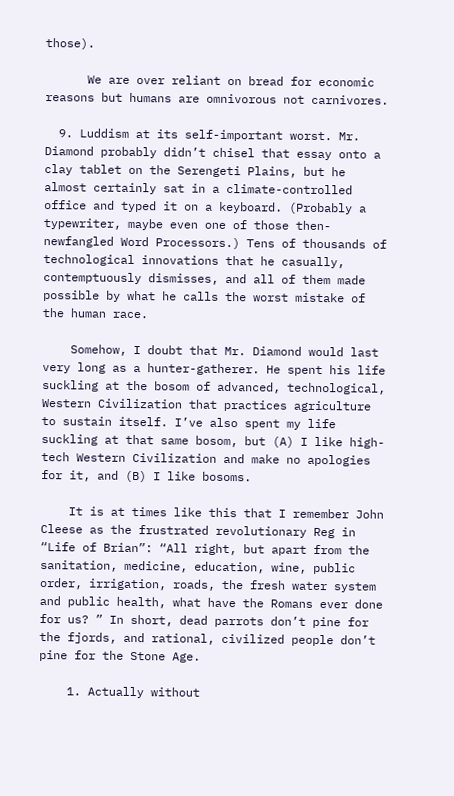those).

      We are over reliant on bread for economic reasons but humans are omnivorous not carnivores.

  9. Luddism at its self-important worst. Mr. Diamond probably didn’t chisel that essay onto a clay tablet on the Serengeti Plains, but he almost certainly sat in a climate-controlled office and typed it on a keyboard. (Probably a typewriter, maybe even one of those then-newfangled Word Processors.) Tens of thousands of technological innovations that he casually, contemptuously dismisses, and all of them made possible by what he calls the worst mistake of the human race.

    Somehow, I doubt that Mr. Diamond would last very long as a hunter-gatherer. He spent his life suckling at the bosom of advanced, technological, Western Civilization that practices agriculture to sustain itself. I’ve also spent my life suckling at that same bosom, but (A) I like high-tech Western Civilization and make no apologies for it, and (B) I like bosoms.

    It is at times like this that I remember John Cleese as the frustrated revolutionary Reg in “Life of Brian”: “All right, but apart from the sanitation, medicine, education, wine, public order, irrigation, roads, the fresh water system and public health, what have the Romans ever done for us? ” In short, dead parrots don’t pine for the fjords, and rational, civilized people don’t pine for the Stone Age.

    1. Actually without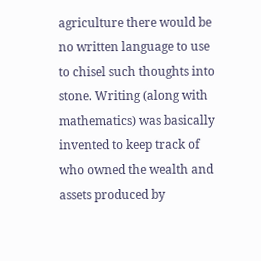agriculture there would be no written language to use to chisel such thoughts into stone. Writing (along with mathematics) was basically invented to keep track of who owned the wealth and assets produced by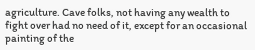agriculture. Cave folks, not having any wealth to fight over had no need of it, except for an occasional painting of the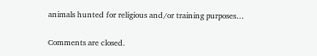animals hunted for religious and/or training purposes…

Comments are closed.